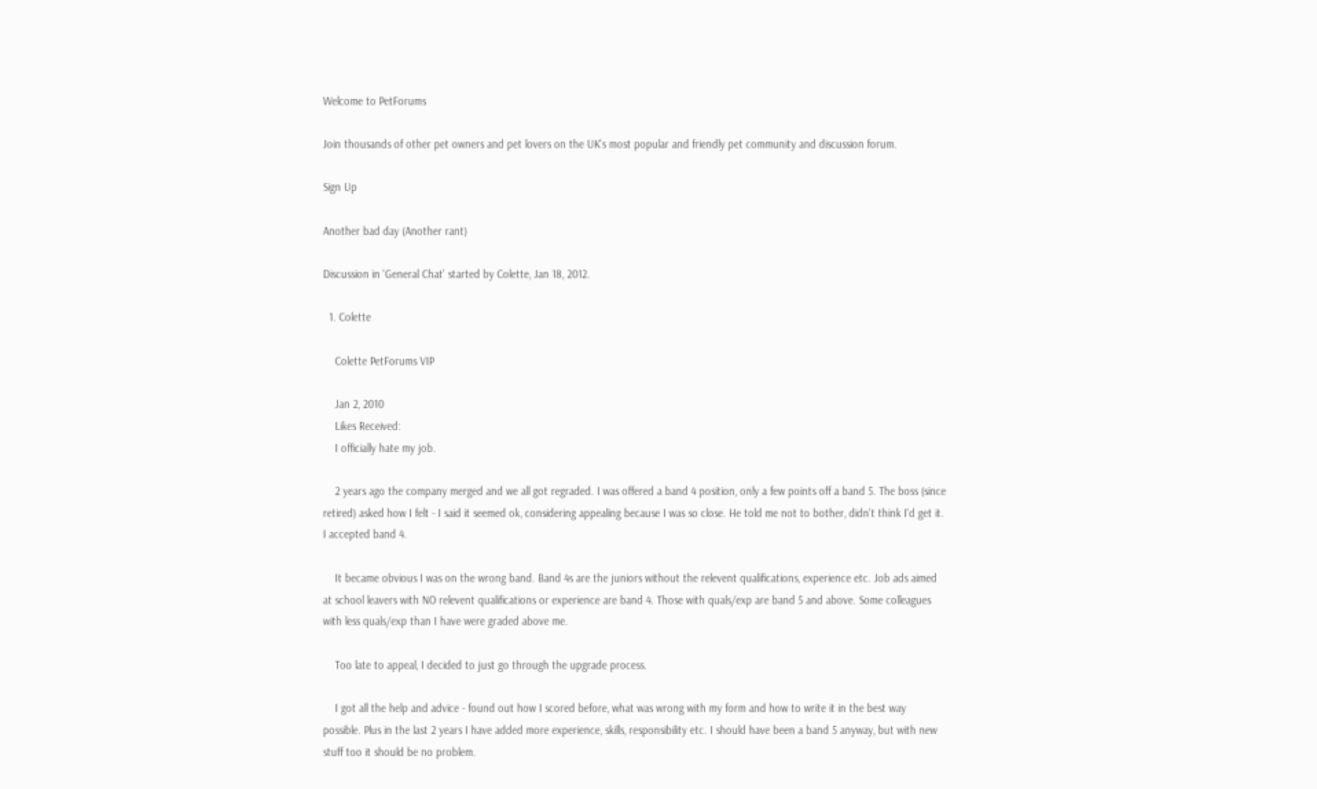Welcome to PetForums

Join thousands of other pet owners and pet lovers on the UK's most popular and friendly pet community and discussion forum.

Sign Up

Another bad day (Another rant)

Discussion in 'General Chat' started by Colette, Jan 18, 2012.

  1. Colette

    Colette PetForums VIP

    Jan 2, 2010
    Likes Received:
    I officially hate my job.

    2 years ago the company merged and we all got regraded. I was offered a band 4 position, only a few points off a band 5. The boss (since retired) asked how I felt - I said it seemed ok, considering appealing because I was so close. He told me not to bother, didn't think I'd get it. I accepted band 4.

    It became obvious I was on the wrong band. Band 4s are the juniors without the relevent qualifications, experience etc. Job ads aimed at school leavers with NO relevent qualifications or experience are band 4. Those with quals/exp are band 5 and above. Some colleagues with less quals/exp than I have were graded above me.

    Too late to appeal, I decided to just go through the upgrade process.

    I got all the help and advice - found out how I scored before, what was wrong with my form and how to write it in the best way possible. Plus in the last 2 years I have added more experience, skills, responsibility etc. I should have been a band 5 anyway, but with new stuff too it should be no problem.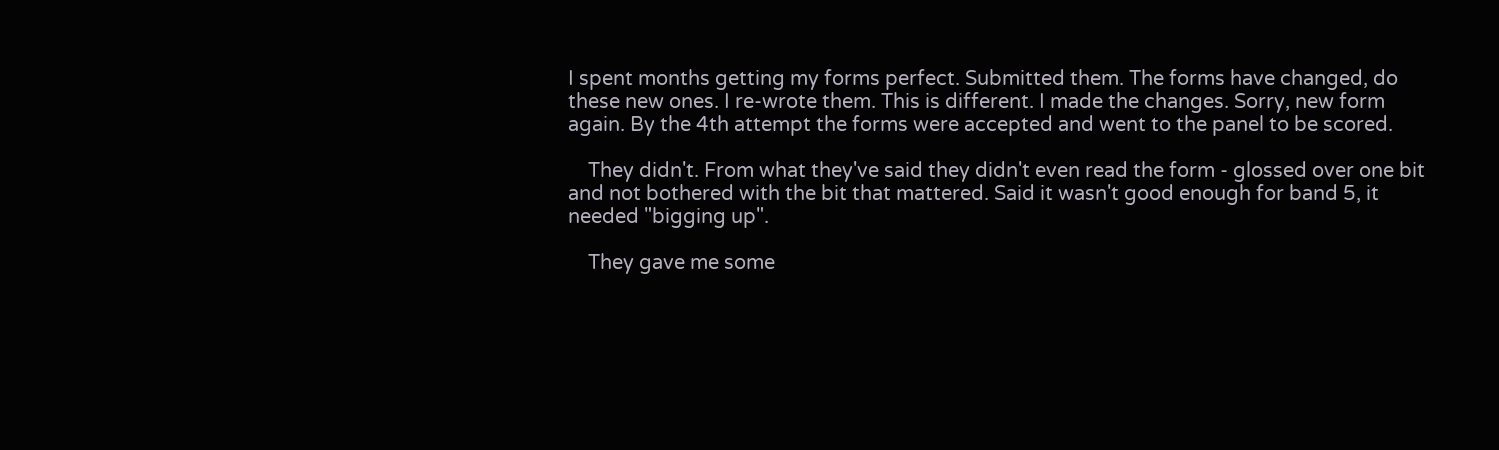I spent months getting my forms perfect. Submitted them. The forms have changed, do these new ones. I re-wrote them. This is different. I made the changes. Sorry, new form again. By the 4th attempt the forms were accepted and went to the panel to be scored.

    They didn't. From what they've said they didn't even read the form - glossed over one bit and not bothered with the bit that mattered. Said it wasn't good enough for band 5, it needed "bigging up".

    They gave me some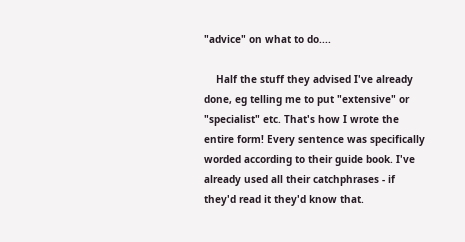"advice" on what to do....

    Half the stuff they advised I've already done, eg telling me to put "extensive" or "specialist" etc. That's how I wrote the entire form! Every sentence was specifically worded according to their guide book. I've already used all their catchphrases - if they'd read it they'd know that.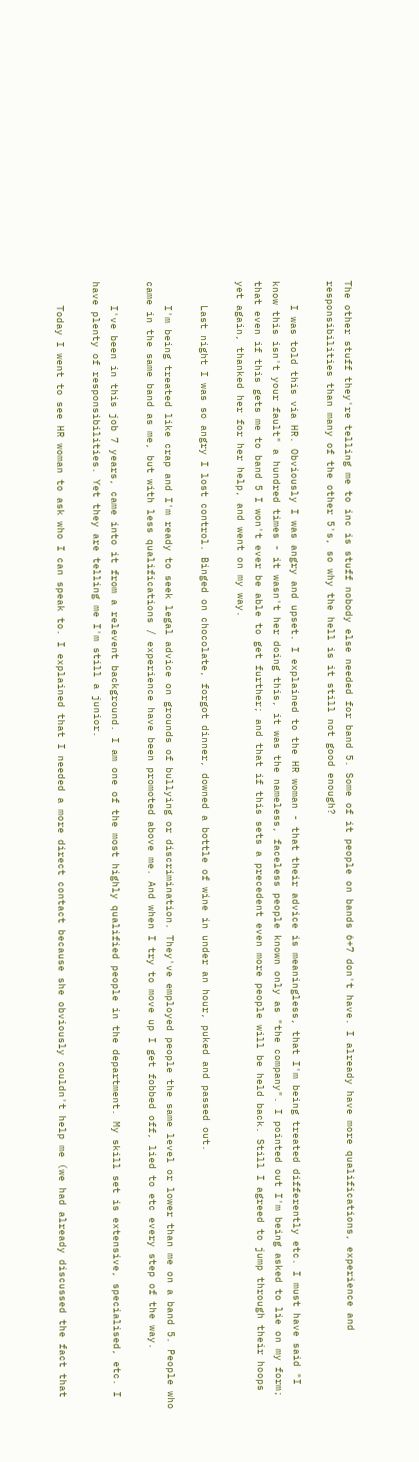The other stuff they're telling me to inc is stuff nobody else needed for band 5. Some of it people on bands 6+7 don't have. I already have more qualifications, experience and responsibilities than many of the other 5's, so why the hell is it still not good enough?

    I was told this via HR. Obviously I was angry and upset. I explained to the HR woman - that their advice is meaningless, that I'm being treated differently etc. I must have said "I know this isn't your fault" a hundred times - it wasn't her doing this, it was the nameless, faceless people known only as "the company". I pointed out I'm being asked to lie on my form; that even if this gets me to band 5 I won't ever be able to get further; and that if this sets a precedent even more people will be held back. Still I agreed to jump through their hoops yet again, thanked her for her help, and went on my way.

    Last night I was so angry I lost control. Binged on chocolate, forgot dinner, downed a bottle of wine in under an hour, puked and passed out.

    I'm being treated like crap and I'm ready to seek legal advice on grounds of bullying or discrimination. They've employed people the same level or lower than me on a band 5. People who came in the same band as me, but with less qualifications / experience have been promoted above me. And when I try to move up I get fobbed off, lied to etc every step of the way.

    I've been in this job 7 years, came into it from a relevent background. I am one of the most highly qualified people in the department. My skill set is extensive, specialised, etc. I have plenty of responsibilities. Yet they are telling me I'm still a junior.

    Today I went to see HR woman to ask who I can speak to. I explained that I needed a more direct contact because she obviously couldn't help me (we had already discussed the fact that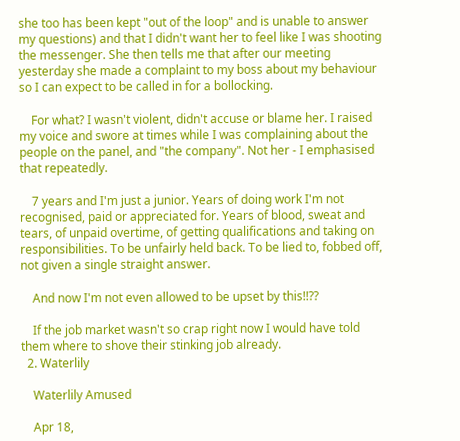she too has been kept "out of the loop" and is unable to answer my questions) and that I didn't want her to feel like I was shooting the messenger. She then tells me that after our meeting yesterday she made a complaint to my boss about my behaviour so I can expect to be called in for a bollocking.

    For what? I wasn't violent, didn't accuse or blame her. I raised my voice and swore at times while I was complaining about the people on the panel, and "the company". Not her - I emphasised that repeatedly.

    7 years and I'm just a junior. Years of doing work I'm not recognised, paid or appreciated for. Years of blood, sweat and tears, of unpaid overtime, of getting qualifications and taking on responsibilities. To be unfairly held back. To be lied to, fobbed off, not given a single straight answer.

    And now I'm not even allowed to be upset by this!!??

    If the job market wasn't so crap right now I would have told them where to shove their stinking job already.
  2. Waterlily

    Waterlily Amused

    Apr 18,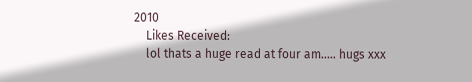2010
    Likes Received:
    lol thats a huge read at four am..... hugs xxx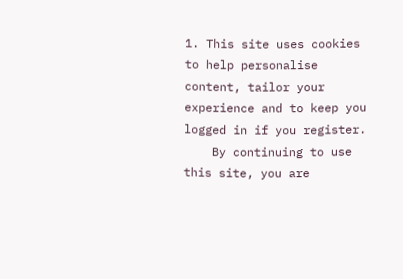1. This site uses cookies to help personalise content, tailor your experience and to keep you logged in if you register.
    By continuing to use this site, you are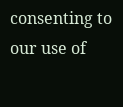consenting to our use of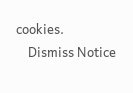cookies.
    Dismiss Notice